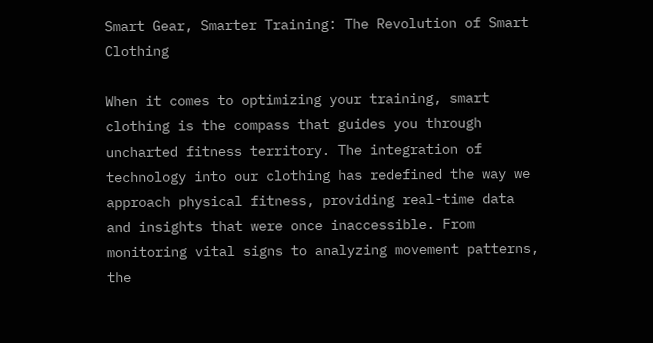Smart Gear, Smarter Training: The Revolution of Smart Clothing

When it comes to optimizing your training, smart clothing is the compass that guides you through uncharted fitness territory. The integration of technology into our clothing has redefined the way we approach physical fitness, providing real-time data and insights that were once inaccessible. From monitoring vital signs to analyzing movement patterns, the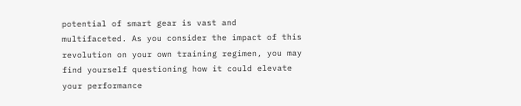potential of smart gear is vast and multifaceted. As you consider the impact of this revolution on your own training regimen, you may find yourself questioning how it could elevate your performance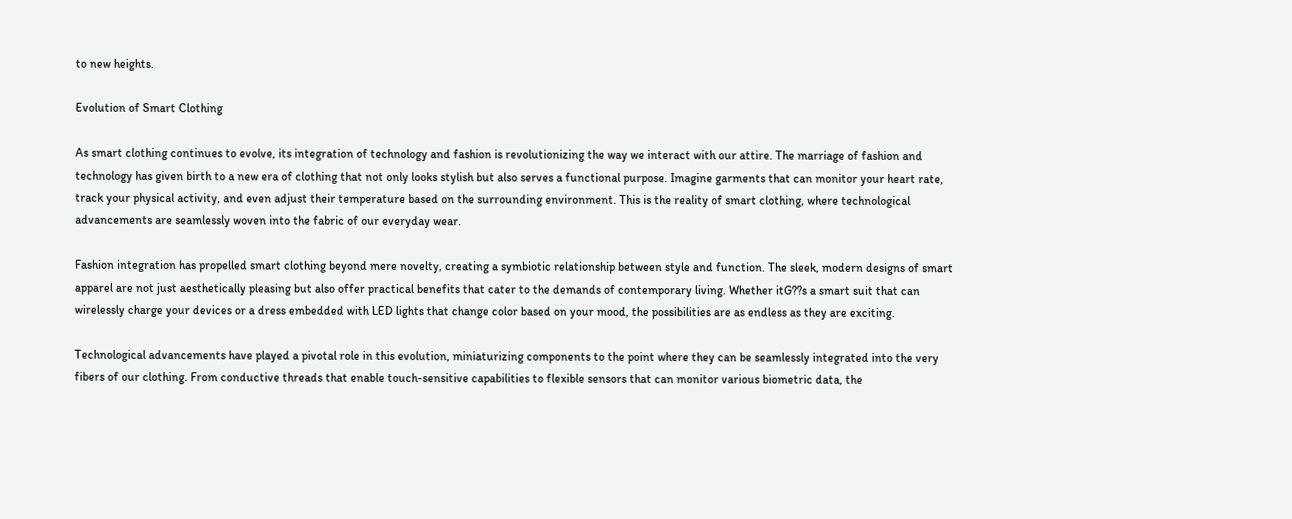to new heights.

Evolution of Smart Clothing

As smart clothing continues to evolve, its integration of technology and fashion is revolutionizing the way we interact with our attire. The marriage of fashion and technology has given birth to a new era of clothing that not only looks stylish but also serves a functional purpose. Imagine garments that can monitor your heart rate, track your physical activity, and even adjust their temperature based on the surrounding environment. This is the reality of smart clothing, where technological advancements are seamlessly woven into the fabric of our everyday wear.

Fashion integration has propelled smart clothing beyond mere novelty, creating a symbiotic relationship between style and function. The sleek, modern designs of smart apparel are not just aesthetically pleasing but also offer practical benefits that cater to the demands of contemporary living. Whether itG??s a smart suit that can wirelessly charge your devices or a dress embedded with LED lights that change color based on your mood, the possibilities are as endless as they are exciting.

Technological advancements have played a pivotal role in this evolution, miniaturizing components to the point where they can be seamlessly integrated into the very fibers of our clothing. From conductive threads that enable touch-sensitive capabilities to flexible sensors that can monitor various biometric data, the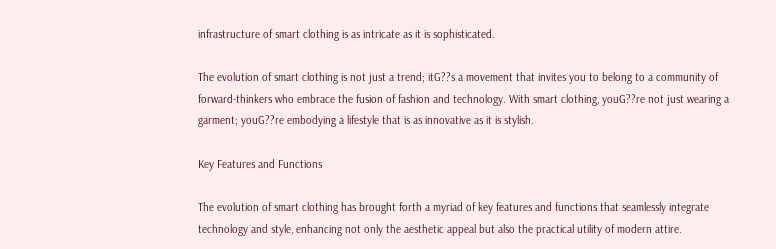infrastructure of smart clothing is as intricate as it is sophisticated.

The evolution of smart clothing is not just a trend; itG??s a movement that invites you to belong to a community of forward-thinkers who embrace the fusion of fashion and technology. With smart clothing, youG??re not just wearing a garment; youG??re embodying a lifestyle that is as innovative as it is stylish.

Key Features and Functions

The evolution of smart clothing has brought forth a myriad of key features and functions that seamlessly integrate technology and style, enhancing not only the aesthetic appeal but also the practical utility of modern attire.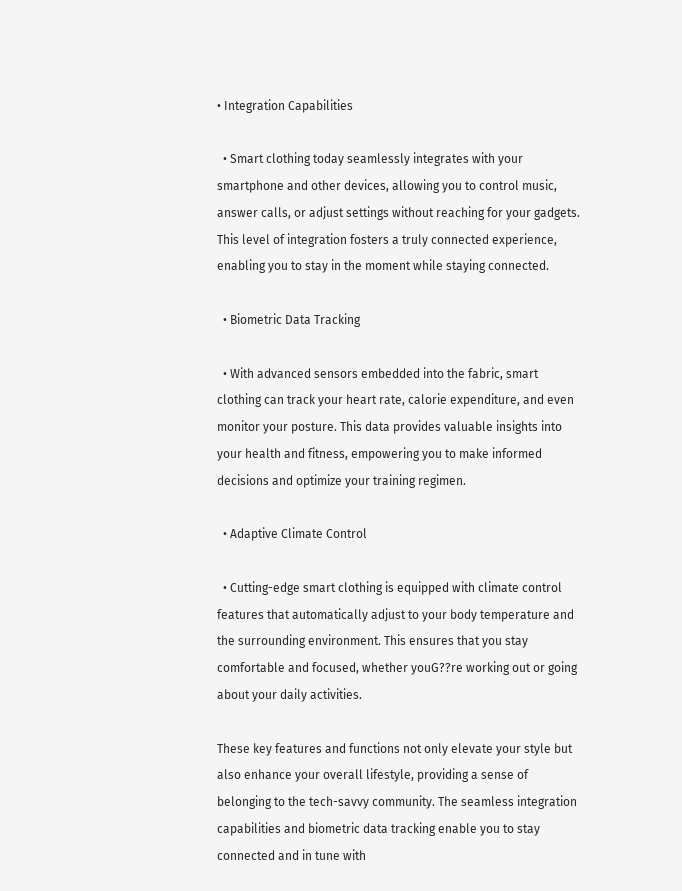• Integration Capabilities

  • Smart clothing today seamlessly integrates with your smartphone and other devices, allowing you to control music, answer calls, or adjust settings without reaching for your gadgets. This level of integration fosters a truly connected experience, enabling you to stay in the moment while staying connected.

  • Biometric Data Tracking

  • With advanced sensors embedded into the fabric, smart clothing can track your heart rate, calorie expenditure, and even monitor your posture. This data provides valuable insights into your health and fitness, empowering you to make informed decisions and optimize your training regimen.

  • Adaptive Climate Control

  • Cutting-edge smart clothing is equipped with climate control features that automatically adjust to your body temperature and the surrounding environment. This ensures that you stay comfortable and focused, whether youG??re working out or going about your daily activities.

These key features and functions not only elevate your style but also enhance your overall lifestyle, providing a sense of belonging to the tech-savvy community. The seamless integration capabilities and biometric data tracking enable you to stay connected and in tune with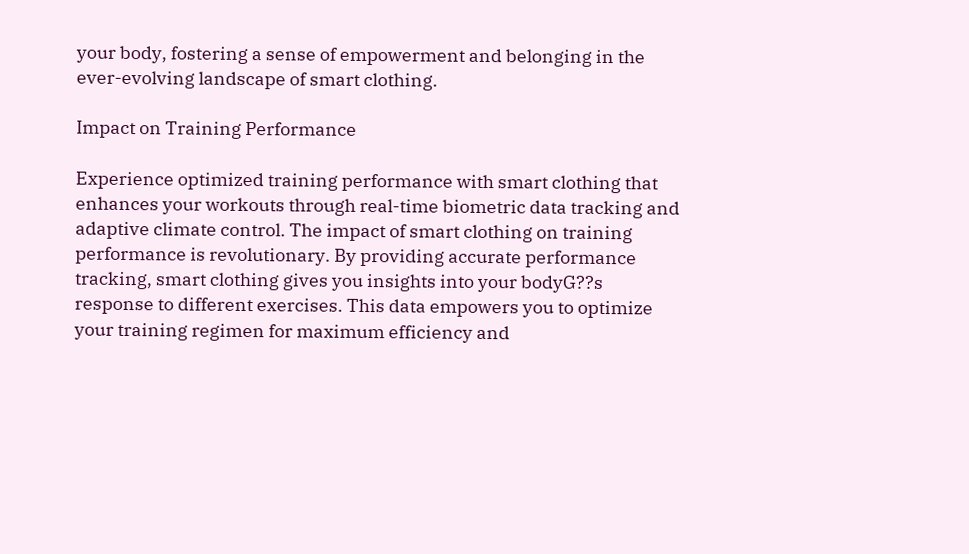your body, fostering a sense of empowerment and belonging in the ever-evolving landscape of smart clothing.

Impact on Training Performance

Experience optimized training performance with smart clothing that enhances your workouts through real-time biometric data tracking and adaptive climate control. The impact of smart clothing on training performance is revolutionary. By providing accurate performance tracking, smart clothing gives you insights into your bodyG??s response to different exercises. This data empowers you to optimize your training regimen for maximum efficiency and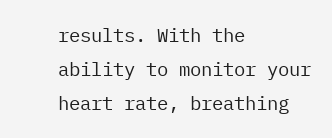results. With the ability to monitor your heart rate, breathing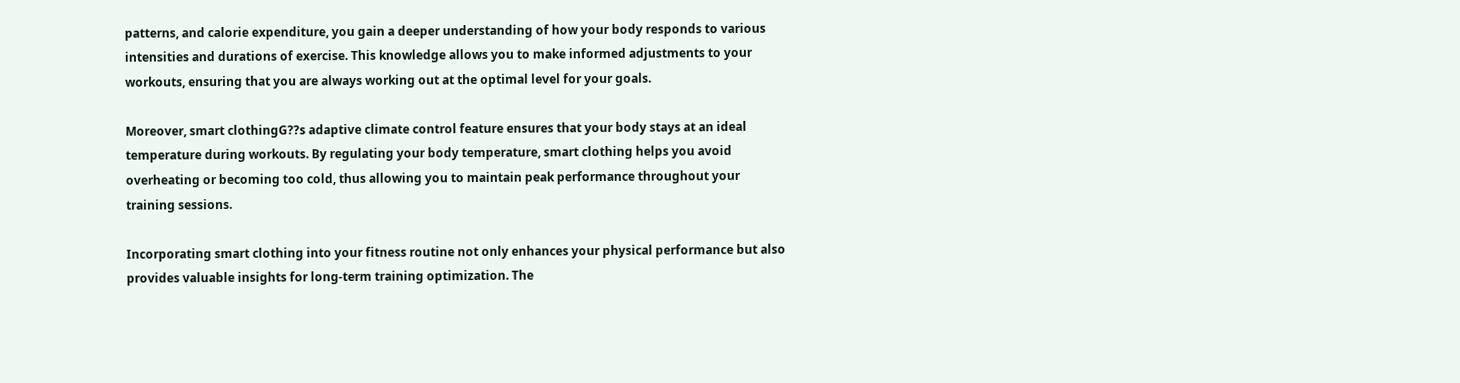patterns, and calorie expenditure, you gain a deeper understanding of how your body responds to various intensities and durations of exercise. This knowledge allows you to make informed adjustments to your workouts, ensuring that you are always working out at the optimal level for your goals.

Moreover, smart clothingG??s adaptive climate control feature ensures that your body stays at an ideal temperature during workouts. By regulating your body temperature, smart clothing helps you avoid overheating or becoming too cold, thus allowing you to maintain peak performance throughout your training sessions.

Incorporating smart clothing into your fitness routine not only enhances your physical performance but also provides valuable insights for long-term training optimization. The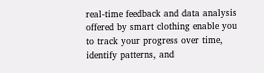real-time feedback and data analysis offered by smart clothing enable you to track your progress over time, identify patterns, and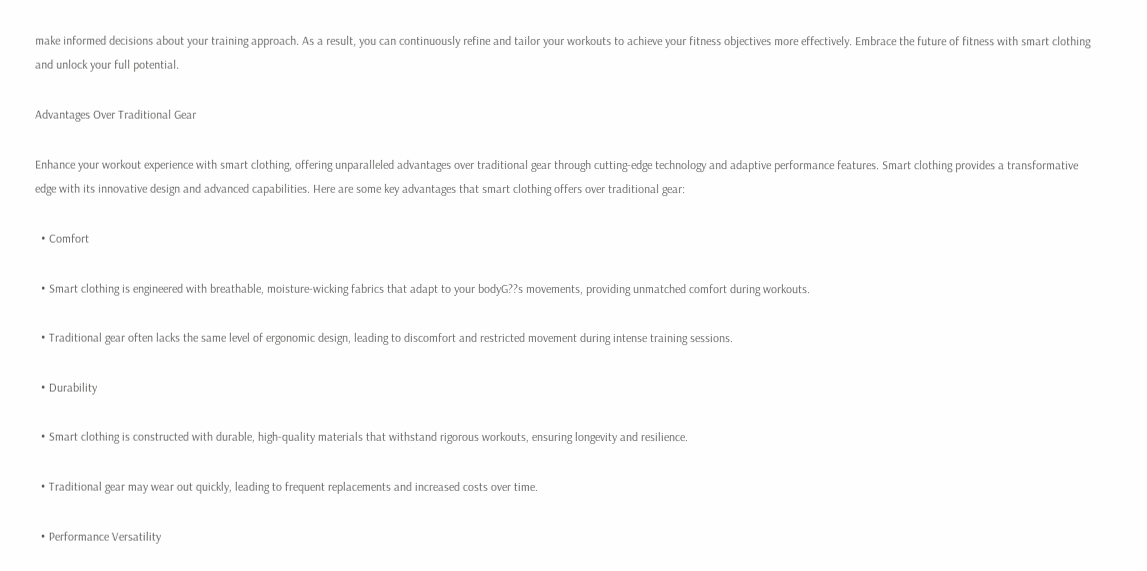make informed decisions about your training approach. As a result, you can continuously refine and tailor your workouts to achieve your fitness objectives more effectively. Embrace the future of fitness with smart clothing and unlock your full potential.

Advantages Over Traditional Gear

Enhance your workout experience with smart clothing, offering unparalleled advantages over traditional gear through cutting-edge technology and adaptive performance features. Smart clothing provides a transformative edge with its innovative design and advanced capabilities. Here are some key advantages that smart clothing offers over traditional gear:

  • Comfort

  • Smart clothing is engineered with breathable, moisture-wicking fabrics that adapt to your bodyG??s movements, providing unmatched comfort during workouts.

  • Traditional gear often lacks the same level of ergonomic design, leading to discomfort and restricted movement during intense training sessions.

  • Durability

  • Smart clothing is constructed with durable, high-quality materials that withstand rigorous workouts, ensuring longevity and resilience.

  • Traditional gear may wear out quickly, leading to frequent replacements and increased costs over time.

  • Performance Versatility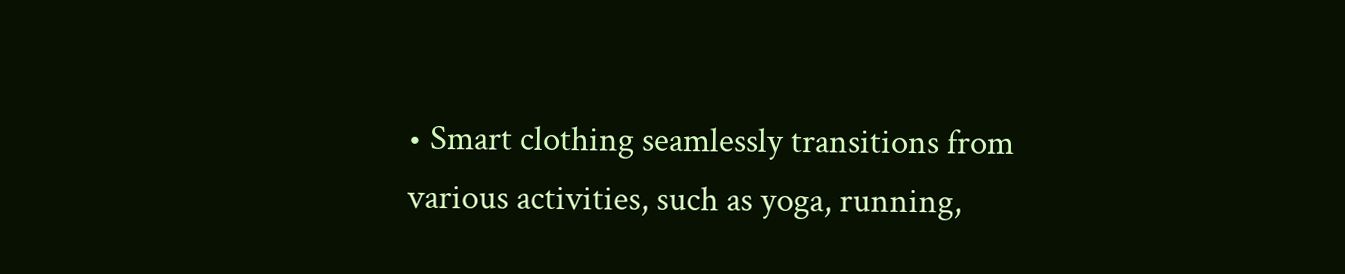• Smart clothing seamlessly transitions from various activities, such as yoga, running,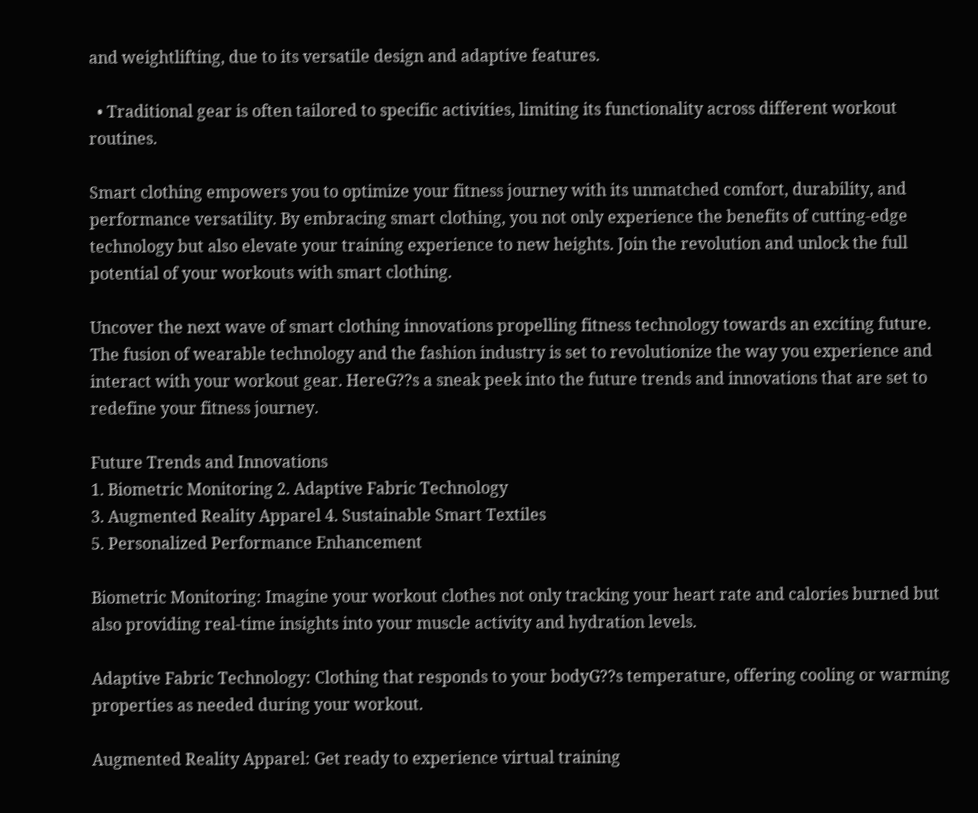and weightlifting, due to its versatile design and adaptive features.

  • Traditional gear is often tailored to specific activities, limiting its functionality across different workout routines.

Smart clothing empowers you to optimize your fitness journey with its unmatched comfort, durability, and performance versatility. By embracing smart clothing, you not only experience the benefits of cutting-edge technology but also elevate your training experience to new heights. Join the revolution and unlock the full potential of your workouts with smart clothing.

Uncover the next wave of smart clothing innovations propelling fitness technology towards an exciting future. The fusion of wearable technology and the fashion industry is set to revolutionize the way you experience and interact with your workout gear. HereG??s a sneak peek into the future trends and innovations that are set to redefine your fitness journey.

Future Trends and Innovations
1. Biometric Monitoring 2. Adaptive Fabric Technology
3. Augmented Reality Apparel 4. Sustainable Smart Textiles
5. Personalized Performance Enhancement

Biometric Monitoring: Imagine your workout clothes not only tracking your heart rate and calories burned but also providing real-time insights into your muscle activity and hydration levels.

Adaptive Fabric Technology: Clothing that responds to your bodyG??s temperature, offering cooling or warming properties as needed during your workout.

Augmented Reality Apparel: Get ready to experience virtual training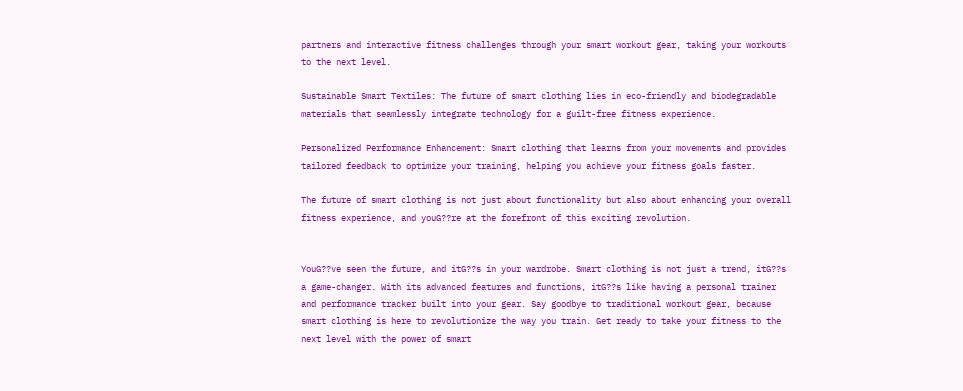partners and interactive fitness challenges through your smart workout gear, taking your workouts to the next level.

Sustainable Smart Textiles: The future of smart clothing lies in eco-friendly and biodegradable materials that seamlessly integrate technology for a guilt-free fitness experience.

Personalized Performance Enhancement: Smart clothing that learns from your movements and provides tailored feedback to optimize your training, helping you achieve your fitness goals faster.

The future of smart clothing is not just about functionality but also about enhancing your overall fitness experience, and youG??re at the forefront of this exciting revolution.


YouG??ve seen the future, and itG??s in your wardrobe. Smart clothing is not just a trend, itG??s a game-changer. With its advanced features and functions, itG??s like having a personal trainer and performance tracker built into your gear. Say goodbye to traditional workout gear, because smart clothing is here to revolutionize the way you train. Get ready to take your fitness to the next level with the power of smart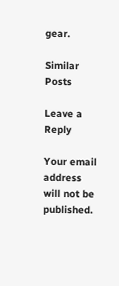gear.

Similar Posts

Leave a Reply

Your email address will not be published.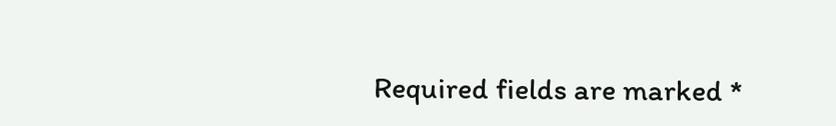Required fields are marked *